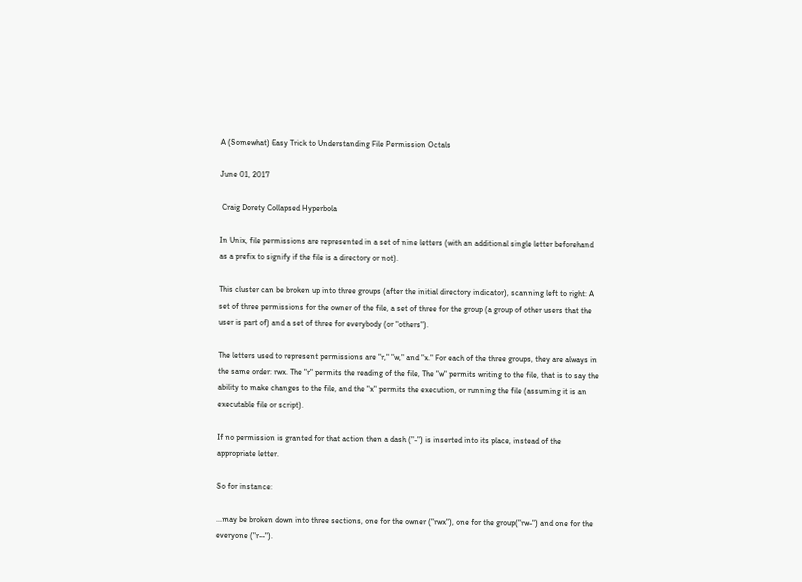A (Somewhat) Easy Trick to Understanding File Permission Octals

June 01, 2017

 Craig Dorety Collapsed Hyperbola

In Unix, file permissions are represented in a set of nine letters (with an additional single letter beforehand as a prefix to signify if the file is a directory or not).

This cluster can be broken up into three groups (after the initial directory indicator), scanning left to right: A set of three permissions for the owner of the file, a set of three for the group (a group of other users that the user is part of) and a set of three for everybody (or "others").

The letters used to represent permissions are "r," "w," and "x." For each of the three groups, they are always in the same order: rwx. The "r" permits the reading of the file, The "w" permits writing to the file, that is to say the ability to make changes to the file, and the "x" permits the execution, or running the file (assuming it is an executable file or script).

If no permission is granted for that action then a dash ("-") is inserted into its place, instead of the appropriate letter.

So for instance:

...may be broken down into three sections, one for the owner ("rwx"), one for the group("rw-") and one for the everyone ("r--").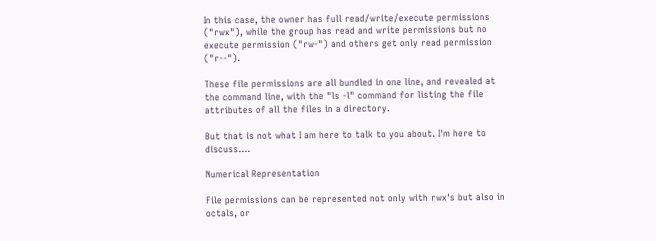In this case, the owner has full read/write/execute permissions ("rwx"), while the group has read and write permissions but no execute permission ("rw-") and others get only read permission ("r--").

These file permissions are all bundled in one line, and revealed at the command line, with the "ls -l" command for listing the file attributes of all the files in a directory.

But that is not what I am here to talk to you about. I'm here to discuss....

Numerical Representation

File permissions can be represented not only with rwx's but also in octals, or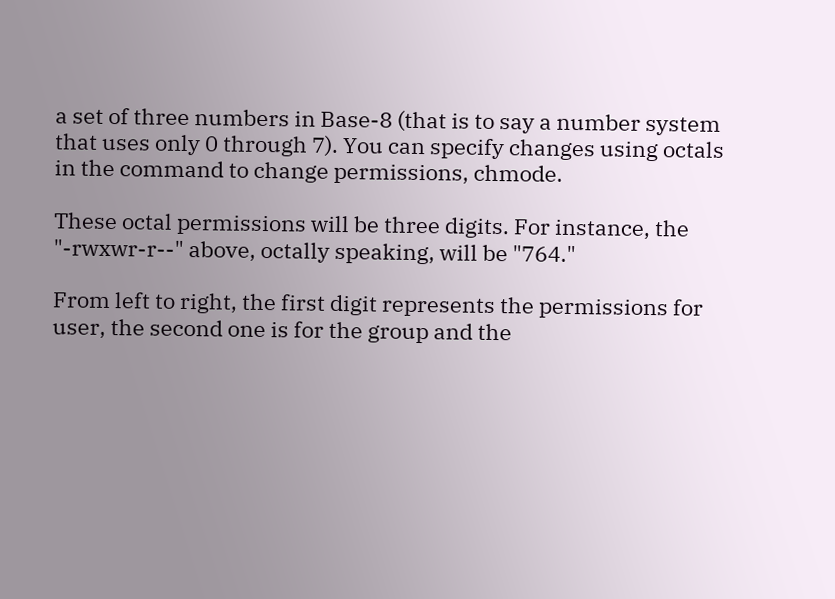a set of three numbers in Base-8 (that is to say a number system that uses only 0 through 7). You can specify changes using octals in the command to change permissions, chmode.

These octal permissions will be three digits. For instance, the "-rwxwr-r--" above, octally speaking, will be "764."

From left to right, the first digit represents the permissions for user, the second one is for the group and the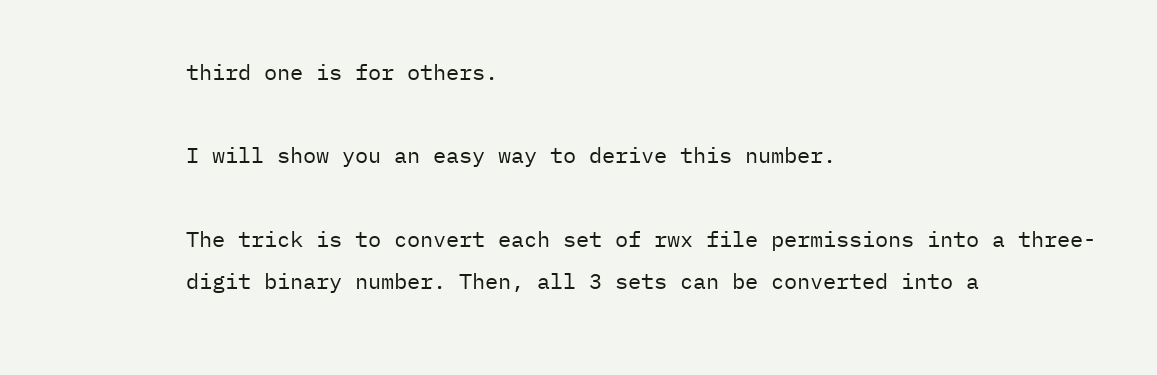third one is for others.

I will show you an easy way to derive this number.

The trick is to convert each set of rwx file permissions into a three-digit binary number. Then, all 3 sets can be converted into a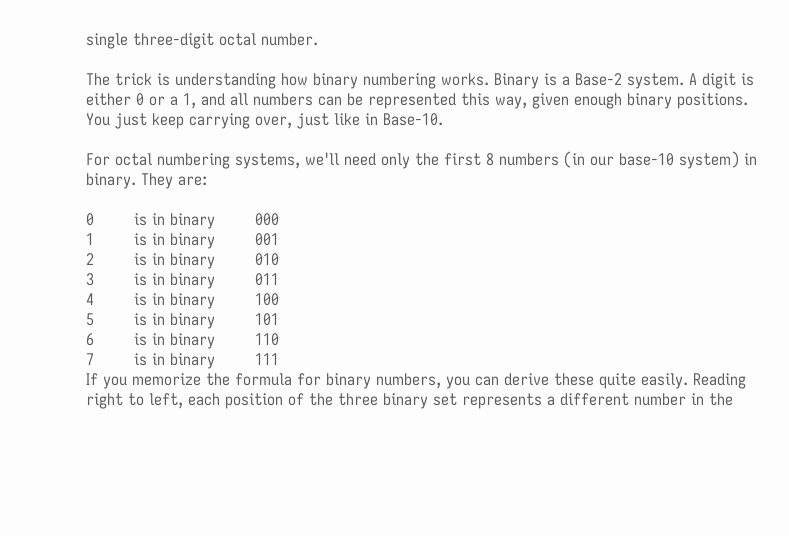single three-digit octal number.

The trick is understanding how binary numbering works. Binary is a Base-2 system. A digit is either 0 or a 1, and all numbers can be represented this way, given enough binary positions. You just keep carrying over, just like in Base-10.

For octal numbering systems, we'll need only the first 8 numbers (in our base-10 system) in binary. They are:

0        is in binary        000
1        is in binary        001
2        is in binary        010
3        is in binary        011
4        is in binary        100
5        is in binary        101
6        is in binary        110
7        is in binary        111
If you memorize the formula for binary numbers, you can derive these quite easily. Reading right to left, each position of the three binary set represents a different number in the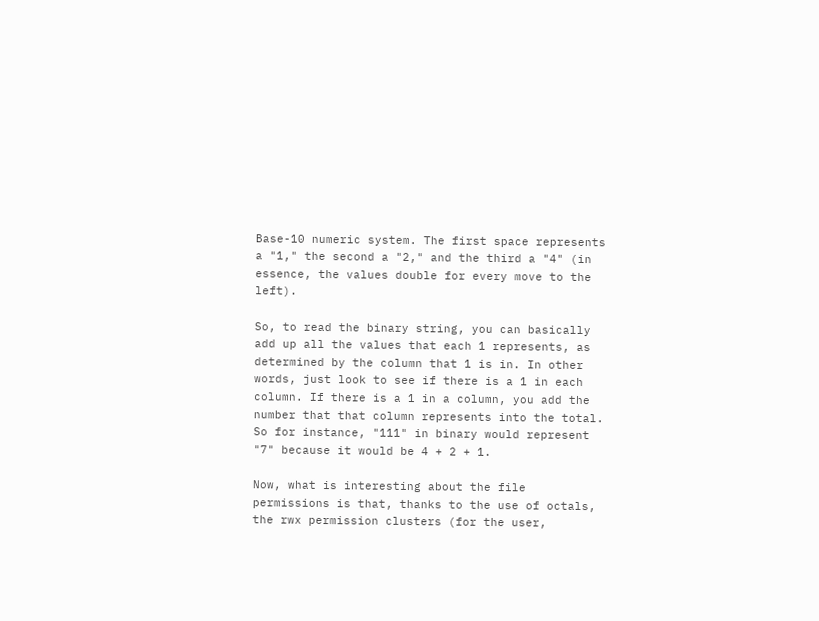Base-10 numeric system. The first space represents a "1," the second a "2," and the third a "4" (in essence, the values double for every move to the left).

So, to read the binary string, you can basically add up all the values that each 1 represents, as determined by the column that 1 is in. In other words, just look to see if there is a 1 in each column. If there is a 1 in a column, you add the number that that column represents into the total. So for instance, "111" in binary would represent "7" because it would be 4 + 2 + 1.

Now, what is interesting about the file permissions is that, thanks to the use of octals, the rwx permission clusters (for the user,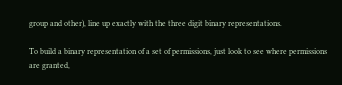group and other), line up exactly with the three digit binary representations.

To build a binary representation of a set of permissions, just look to see where permissions are granted,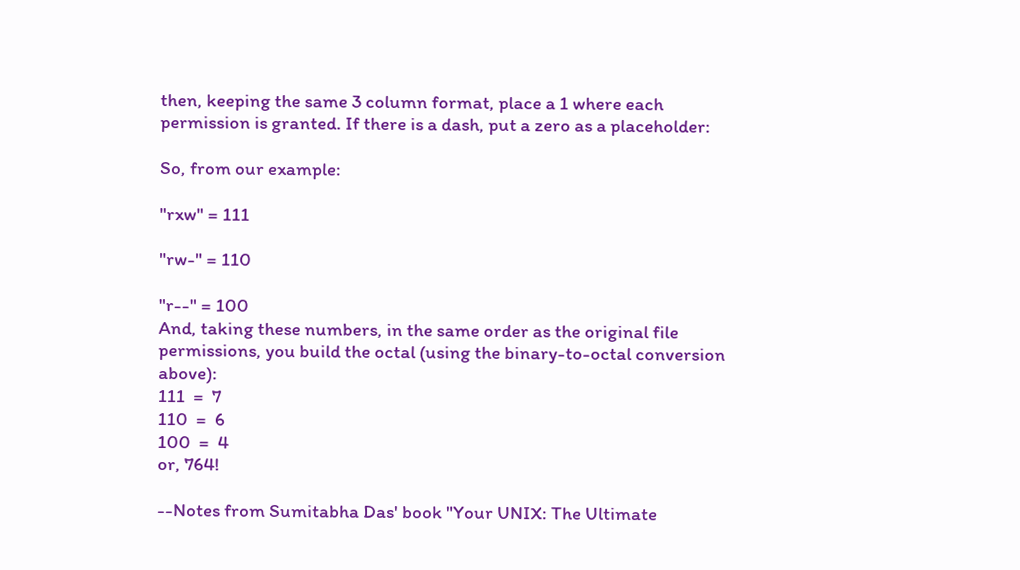then, keeping the same 3 column format, place a 1 where each permission is granted. If there is a dash, put a zero as a placeholder:

So, from our example:

"rxw" = 111

"rw-" = 110

"r--" = 100
And, taking these numbers, in the same order as the original file permissions, you build the octal (using the binary-to-octal conversion above):
111  =  7
110  =  6
100  =  4
or, 764!

--Notes from Sumitabha Das' book "Your UNIX: The Ultimate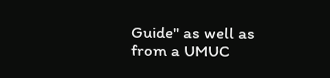Guide" as well as from a UMUC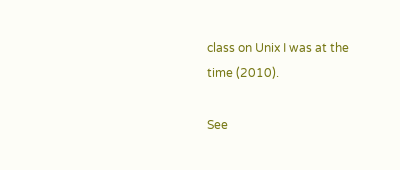class on Unix I was at the time (2010).

See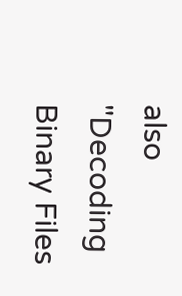also "Decoding Binary Files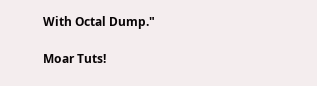With Octal Dump."

Moar Tuts!